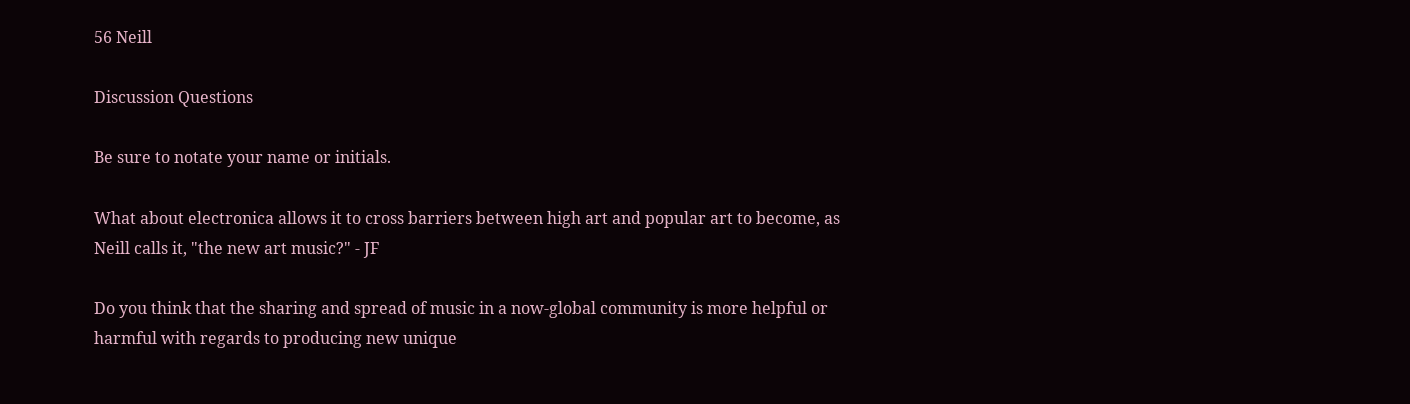56 Neill

Discussion Questions

Be sure to notate your name or initials.

What about electronica allows it to cross barriers between high art and popular art to become, as Neill calls it, "the new art music?" - JF

Do you think that the sharing and spread of music in a now-global community is more helpful or harmful with regards to producing new unique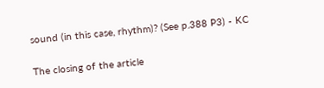sound (in this case, rhythm)? (See p.388 P3) - KC

The closing of the article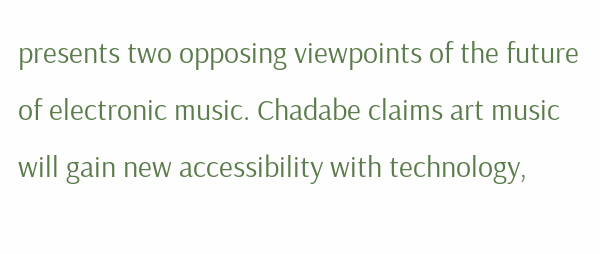presents two opposing viewpoints of the future of electronic music. Chadabe claims art music will gain new accessibility with technology,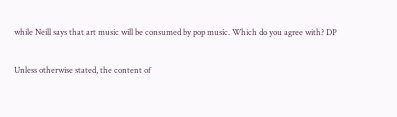while Neill says that art music will be consumed by pop music. Which do you agree with? DP

Unless otherwise stated, the content of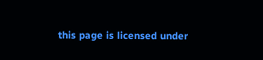this page is licensed under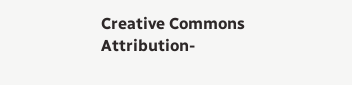Creative Commons Attribution-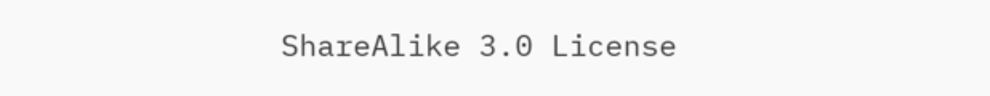ShareAlike 3.0 License